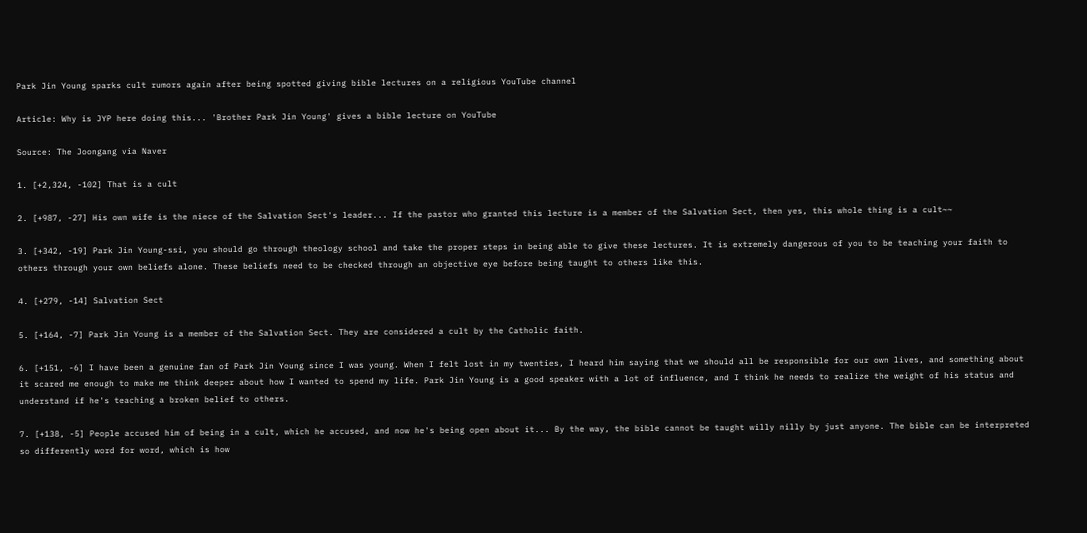Park Jin Young sparks cult rumors again after being spotted giving bible lectures on a religious YouTube channel

Article: Why is JYP here doing this... 'Brother Park Jin Young' gives a bible lecture on YouTube

Source: The Joongang via Naver

1. [+2,324, -102] That is a cult

2. [+987, -27] His own wife is the niece of the Salvation Sect's leader... If the pastor who granted this lecture is a member of the Salvation Sect, then yes, this whole thing is a cult~~

3. [+342, -19] Park Jin Young-ssi, you should go through theology school and take the proper steps in being able to give these lectures. It is extremely dangerous of you to be teaching your faith to others through your own beliefs alone. These beliefs need to be checked through an objective eye before being taught to others like this.

4. [+279, -14] Salvation Sect

5. [+164, -7] Park Jin Young is a member of the Salvation Sect. They are considered a cult by the Catholic faith.

6. [+151, -6] I have been a genuine fan of Park Jin Young since I was young. When I felt lost in my twenties, I heard him saying that we should all be responsible for our own lives, and something about it scared me enough to make me think deeper about how I wanted to spend my life. Park Jin Young is a good speaker with a lot of influence, and I think he needs to realize the weight of his status and understand if he's teaching a broken belief to others.

7. [+138, -5] People accused him of being in a cult, which he accused, and now he's being open about it... By the way, the bible cannot be taught willy nilly by just anyone. The bible can be interpreted so differently word for word, which is how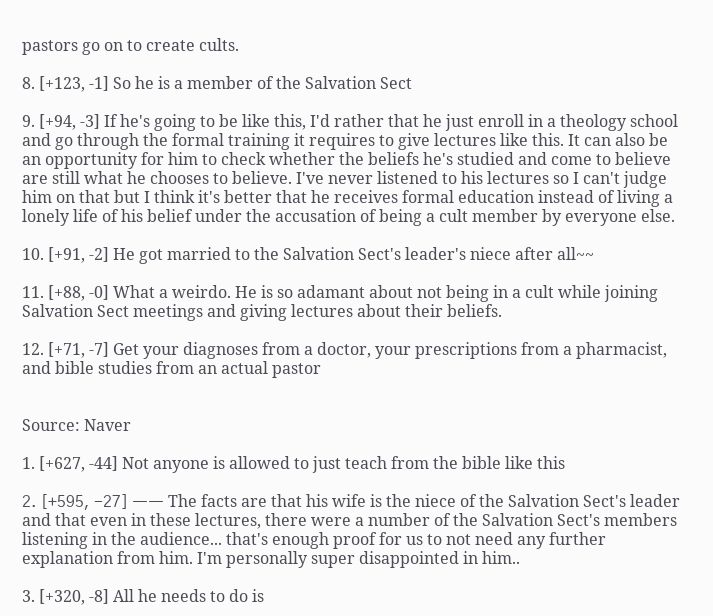pastors go on to create cults.

8. [+123, -1] So he is a member of the Salvation Sect

9. [+94, -3] If he's going to be like this, I'd rather that he just enroll in a theology school and go through the formal training it requires to give lectures like this. It can also be an opportunity for him to check whether the beliefs he's studied and come to believe are still what he chooses to believe. I've never listened to his lectures so I can't judge him on that but I think it's better that he receives formal education instead of living a lonely life of his belief under the accusation of being a cult member by everyone else.

10. [+91, -2] He got married to the Salvation Sect's leader's niece after all~~

11. [+88, -0] What a weirdo. He is so adamant about not being in a cult while joining Salvation Sect meetings and giving lectures about their beliefs.

12. [+71, -7] Get your diagnoses from a doctor, your prescriptions from a pharmacist, and bible studies from an actual pastor


Source: Naver

1. [+627, -44] Not anyone is allowed to just teach from the bible like this

2. [+595, -27] ㅡㅡ The facts are that his wife is the niece of the Salvation Sect's leader and that even in these lectures, there were a number of the Salvation Sect's members listening in the audience... that's enough proof for us to not need any further explanation from him. I'm personally super disappointed in him..

3. [+320, -8] All he needs to do is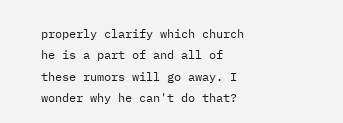properly clarify which church he is a part of and all of these rumors will go away. I wonder why he can't do that?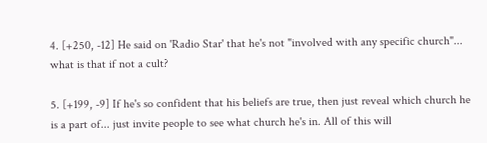4. [+250, -12] He said on 'Radio Star' that he's not "involved with any specific church"... what is that if not a cult?

5. [+199, -9] If he's so confident that his beliefs are true, then just reveal which church he is a part of... just invite people to see what church he's in. All of this will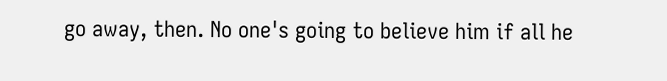go away, then. No one's going to believe him if all he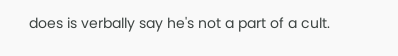does is verbally say he's not a part of a cult.